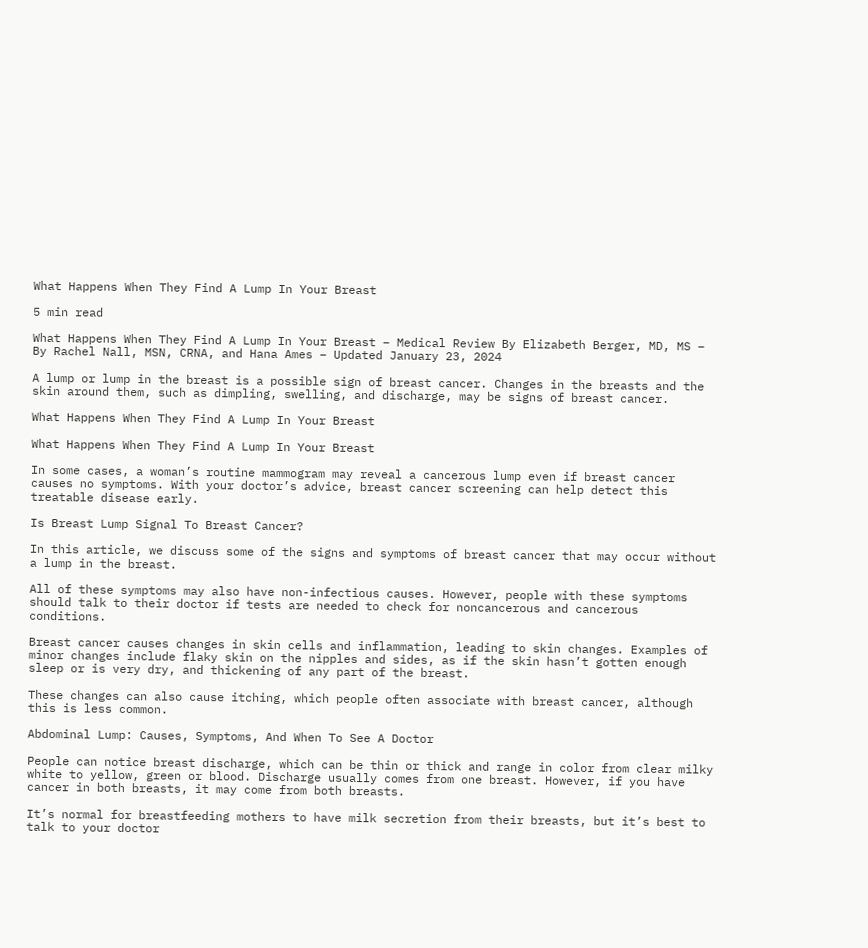What Happens When They Find A Lump In Your Breast

5 min read

What Happens When They Find A Lump In Your Breast – Medical Review By Elizabeth Berger, MD, MS – By Rachel Nall, MSN, CRNA, and Hana Ames – Updated January 23, 2024

A lump or lump in the breast is a possible sign of breast cancer. Changes in the breasts and the skin around them, such as dimpling, swelling, and discharge, may be signs of breast cancer.

What Happens When They Find A Lump In Your Breast

What Happens When They Find A Lump In Your Breast

In some cases, a woman’s routine mammogram may reveal a cancerous lump even if breast cancer causes no symptoms. With your doctor’s advice, breast cancer screening can help detect this treatable disease early.

Is Breast Lump Signal To Breast Cancer?

In this article, we discuss some of the signs and symptoms of breast cancer that may occur without a lump in the breast.

All of these symptoms may also have non-infectious causes. However, people with these symptoms should talk to their doctor if tests are needed to check for noncancerous and cancerous conditions.

Breast cancer causes changes in skin cells and inflammation, leading to skin changes. Examples of minor changes include flaky skin on the nipples and sides, as if the skin hasn’t gotten enough sleep or is very dry, and thickening of any part of the breast.

These changes can also cause itching, which people often associate with breast cancer, although this is less common.

Abdominal Lump: Causes, Symptoms, And When To See A Doctor

People can notice breast discharge, which can be thin or thick and range in color from clear milky white to yellow, green or blood. Discharge usually comes from one breast. However, if you have cancer in both breasts, it may come from both breasts.

It’s normal for breastfeeding mothers to have milk secretion from their breasts, but it’s best to talk to your doctor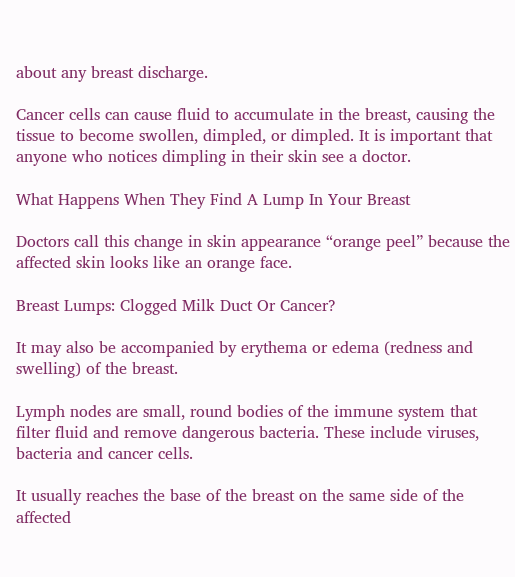about any breast discharge.

Cancer cells can cause fluid to accumulate in the breast, causing the tissue to become swollen, dimpled, or dimpled. It is important that anyone who notices dimpling in their skin see a doctor.

What Happens When They Find A Lump In Your Breast

Doctors call this change in skin appearance “orange peel” because the affected skin looks like an orange face.

Breast Lumps: Clogged Milk Duct Or Cancer?

It may also be accompanied by erythema or edema (redness and swelling) of the breast.

Lymph nodes are small, round bodies of the immune system that filter fluid and remove dangerous bacteria. These include viruses, bacteria and cancer cells.

It usually reaches the base of the breast on the same side of the affected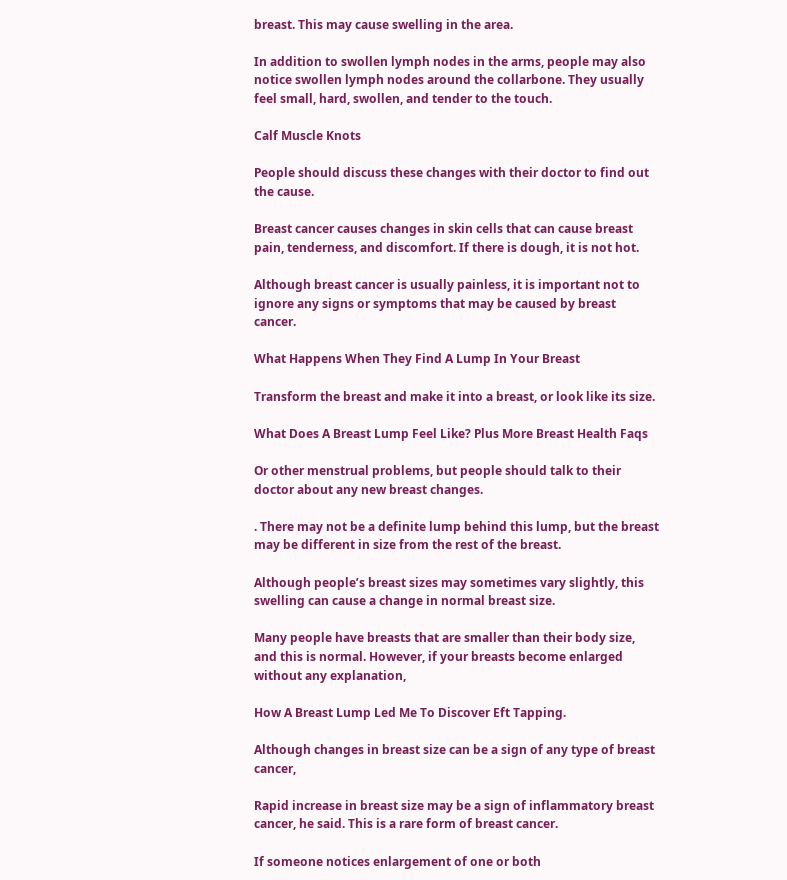breast. This may cause swelling in the area.

In addition to swollen lymph nodes in the arms, people may also notice swollen lymph nodes around the collarbone. They usually feel small, hard, swollen, and tender to the touch.

Calf Muscle Knots

People should discuss these changes with their doctor to find out the cause.

Breast cancer causes changes in skin cells that can cause breast pain, tenderness, and discomfort. If there is dough, it is not hot.

Although breast cancer is usually painless, it is important not to ignore any signs or symptoms that may be caused by breast cancer.

What Happens When They Find A Lump In Your Breast

Transform the breast and make it into a breast, or look like its size.

What Does A Breast Lump Feel Like? Plus More Breast Health Faqs

Or other menstrual problems, but people should talk to their doctor about any new breast changes.

. There may not be a definite lump behind this lump, but the breast may be different in size from the rest of the breast.

Although people’s breast sizes may sometimes vary slightly, this swelling can cause a change in normal breast size.

Many people have breasts that are smaller than their body size, and this is normal. However, if your breasts become enlarged without any explanation,

How A Breast Lump Led Me To Discover Eft Tapping.

Although changes in breast size can be a sign of any type of breast cancer,

Rapid increase in breast size may be a sign of inflammatory breast cancer, he said. This is a rare form of breast cancer.

If someone notices enlargement of one or both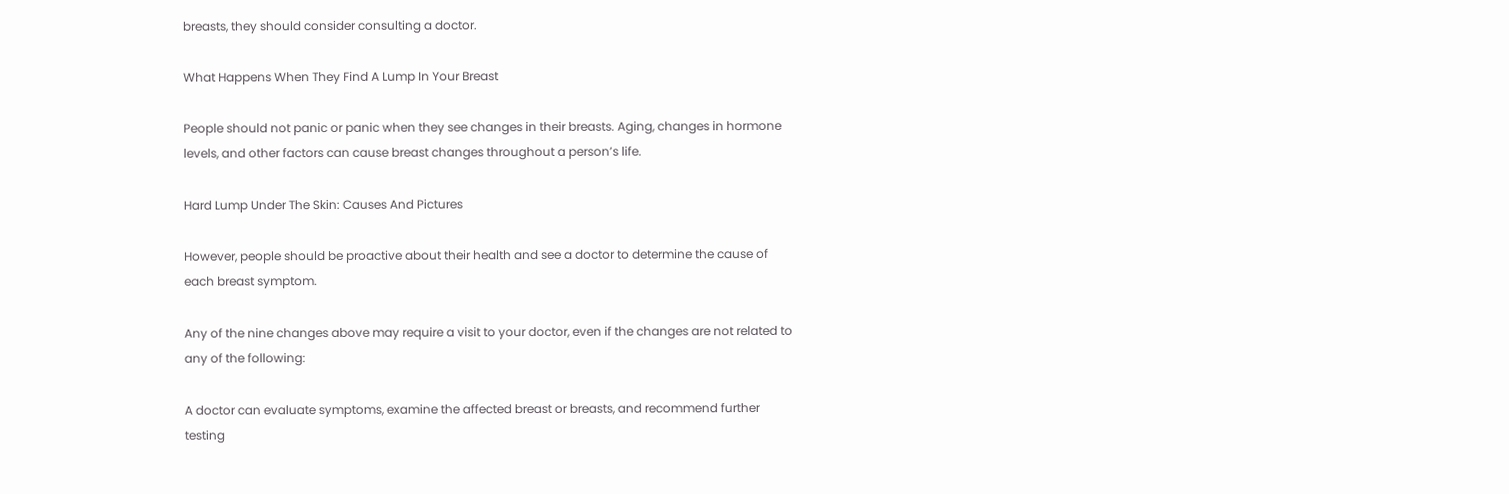breasts, they should consider consulting a doctor.

What Happens When They Find A Lump In Your Breast

People should not panic or panic when they see changes in their breasts. Aging, changes in hormone levels, and other factors can cause breast changes throughout a person’s life.

Hard Lump Under The Skin: Causes And Pictures

However, people should be proactive about their health and see a doctor to determine the cause of each breast symptom.

Any of the nine changes above may require a visit to your doctor, even if the changes are not related to any of the following:

A doctor can evaluate symptoms, examine the affected breast or breasts, and recommend further testing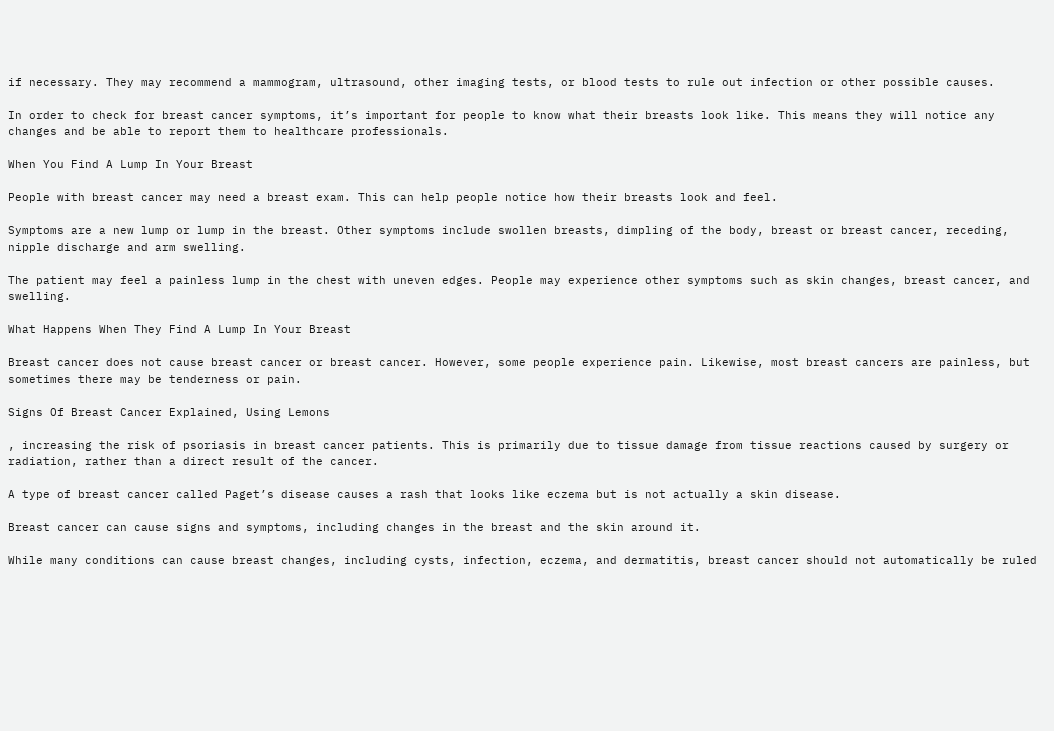if necessary. They may recommend a mammogram, ultrasound, other imaging tests, or blood tests to rule out infection or other possible causes.

In order to check for breast cancer symptoms, it’s important for people to know what their breasts look like. This means they will notice any changes and be able to report them to healthcare professionals.

When You Find A Lump In Your Breast

People with breast cancer may need a breast exam. This can help people notice how their breasts look and feel.

Symptoms are a new lump or lump in the breast. Other symptoms include swollen breasts, dimpling of the body, breast or breast cancer, receding, nipple discharge and arm swelling.

The patient may feel a painless lump in the chest with uneven edges. People may experience other symptoms such as skin changes, breast cancer, and swelling.

What Happens When They Find A Lump In Your Breast

Breast cancer does not cause breast cancer or breast cancer. However, some people experience pain. Likewise, most breast cancers are painless, but sometimes there may be tenderness or pain.

Signs Of Breast Cancer Explained, Using Lemons

, increasing the risk of psoriasis in breast cancer patients. This is primarily due to tissue damage from tissue reactions caused by surgery or radiation, rather than a direct result of the cancer.

A type of breast cancer called Paget’s disease causes a rash that looks like eczema but is not actually a skin disease.

Breast cancer can cause signs and symptoms, including changes in the breast and the skin around it.

While many conditions can cause breast changes, including cysts, infection, eczema, and dermatitis, breast cancer should not automatically be ruled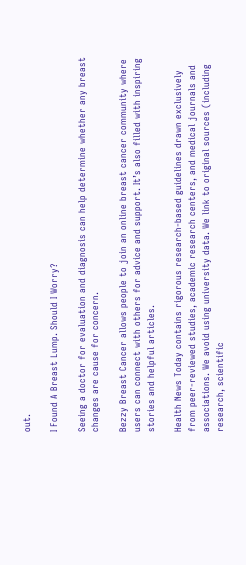out.

I Found A Breast Lump. Should I Worry?

Seeing a doctor for evaluation and diagnosis can help determine whether any breast changes are cause for concern.

Bezzy Breast Cancer allows people to join an online breast cancer community where users can connect with others for advice and support. It’s also filled with inspiring stories and helpful articles.

Health News Today contains rigorous research-based guidelines drawn exclusively from peer-reviewed studies, academic research centers, and medical journals and associations. We avoid using university data. We link to original sources (including research, scientific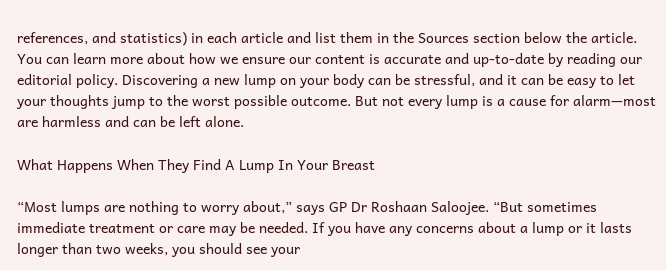references, and statistics) in each article and list them in the Sources section below the article. You can learn more about how we ensure our content is accurate and up-to-date by reading our editorial policy. Discovering a new lump on your body can be stressful, and it can be easy to let your thoughts jump to the worst possible outcome. But not every lump is a cause for alarm—most are harmless and can be left alone.

What Happens When They Find A Lump In Your Breast

“Most lumps are nothing to worry about,” says GP Dr Roshaan Saloojee. “But sometimes immediate treatment or care may be needed. If you have any concerns about a lump or it lasts longer than two weeks, you should see your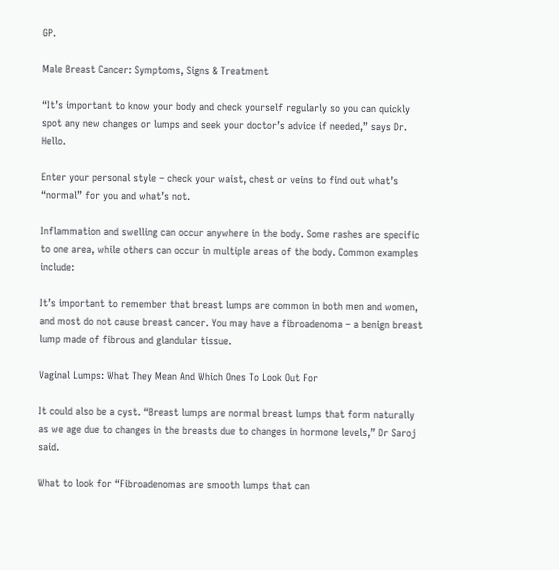GP.

Male Breast Cancer: Symptoms, Signs & Treatment

“It’s important to know your body and check yourself regularly so you can quickly spot any new changes or lumps and seek your doctor’s advice if needed,” says Dr. Hello.

Enter your personal style – check your waist, chest or veins to find out what’s “normal” for you and what’s not.

Inflammation and swelling can occur anywhere in the body. Some rashes are specific to one area, while others can occur in multiple areas of the body. Common examples include:

It’s important to remember that breast lumps are common in both men and women, and most do not cause breast cancer. You may have a fibroadenoma – a benign breast lump made of fibrous and glandular tissue.

Vaginal Lumps: What They Mean And Which Ones To Look Out For

It could also be a cyst. “Breast lumps are normal breast lumps that form naturally as we age due to changes in the breasts due to changes in hormone levels,” Dr Saroj said.

What to look for “Fibroadenomas are smooth lumps that can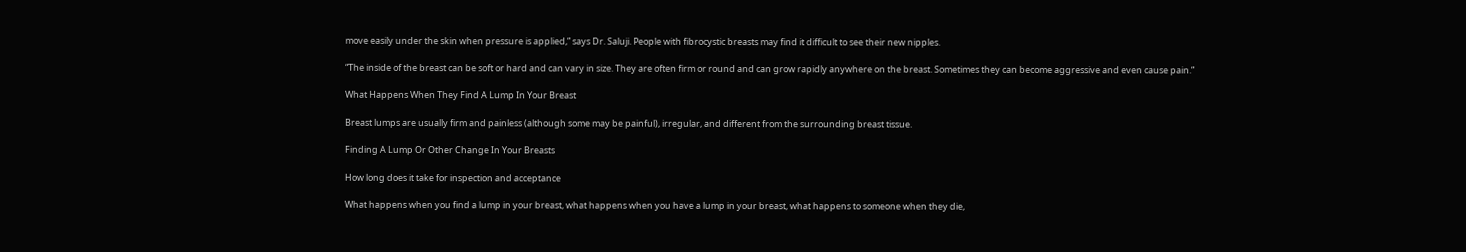move easily under the skin when pressure is applied,” says Dr. Saluji. People with fibrocystic breasts may find it difficult to see their new nipples.

“The inside of the breast can be soft or hard and can vary in size. They are often firm or round and can grow rapidly anywhere on the breast. Sometimes they can become aggressive and even cause pain.”

What Happens When They Find A Lump In Your Breast

Breast lumps are usually firm and painless (although some may be painful), irregular, and different from the surrounding breast tissue.

Finding A Lump Or Other Change In Your Breasts

How long does it take for inspection and acceptance

What happens when you find a lump in your breast, what happens when you have a lump in your breast, what happens to someone when they die,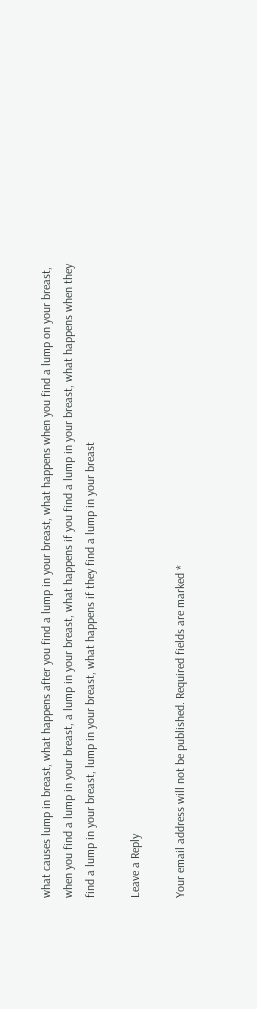what causes lump in breast, what happens after you find a lump in your breast, what happens when you find a lump on your breast, when you find a lump in your breast, a lump in your breast, what happens if you find a lump in your breast, what happens when they find a lump in your breast, lump in your breast, what happens if they find a lump in your breast

Leave a Reply

Your email address will not be published. Required fields are marked *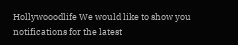Hollywooodlife We would like to show you notifications for the latest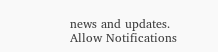news and updates.
Allow Notifications